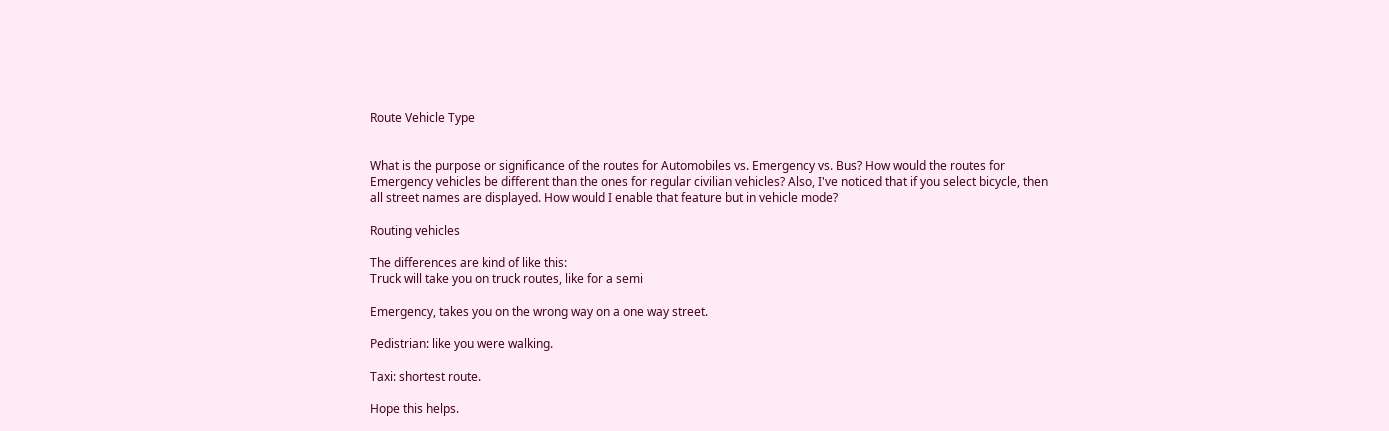Route Vehicle Type


What is the purpose or significance of the routes for Automobiles vs. Emergency vs. Bus? How would the routes for Emergency vehicles be different than the ones for regular civilian vehicles? Also, I've noticed that if you select bicycle, then all street names are displayed. How would I enable that feature but in vehicle mode?

Routing vehicles

The differences are kind of like this:
Truck will take you on truck routes, like for a semi

Emergency, takes you on the wrong way on a one way street.

Pedistrian: like you were walking.

Taxi: shortest route.

Hope this helps.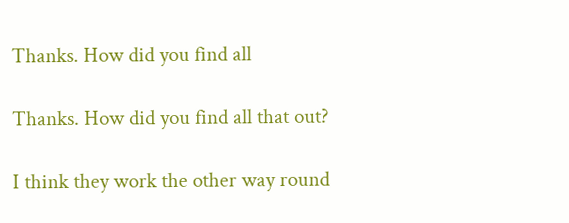Thanks. How did you find all

Thanks. How did you find all that out?

I think they work the other way round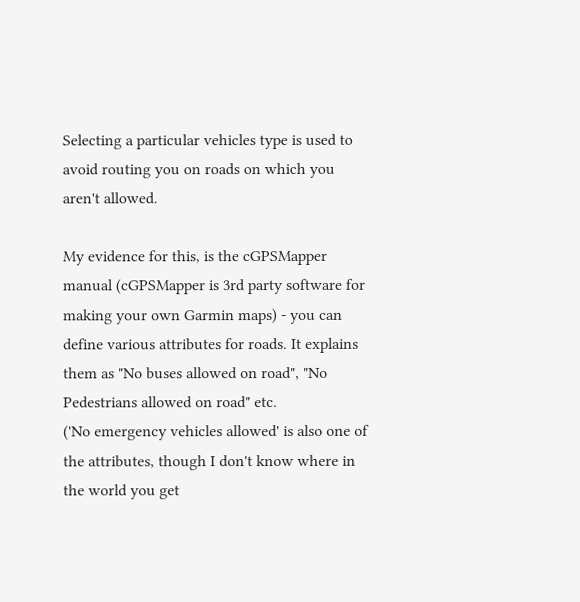Selecting a particular vehicles type is used to avoid routing you on roads on which you aren't allowed.

My evidence for this, is the cGPSMapper manual (cGPSMapper is 3rd party software for making your own Garmin maps) - you can define various attributes for roads. It explains them as "No buses allowed on road", "No Pedestrians allowed on road" etc.
('No emergency vehicles allowed' is also one of the attributes, though I don't know where in the world you get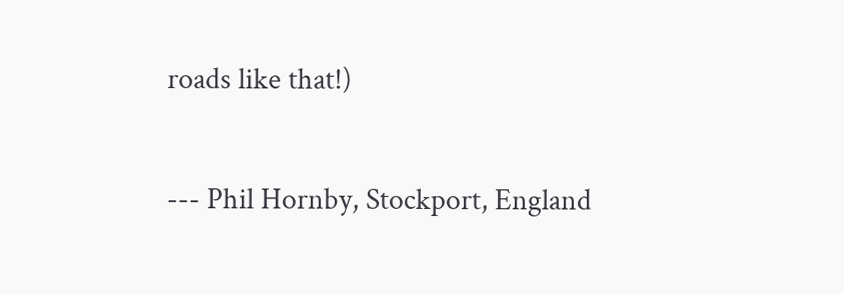roads like that!)

--- Phil Hornby, Stockport, England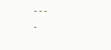---      -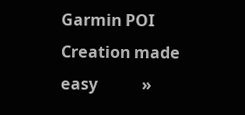Garmin POI Creation made easy           »